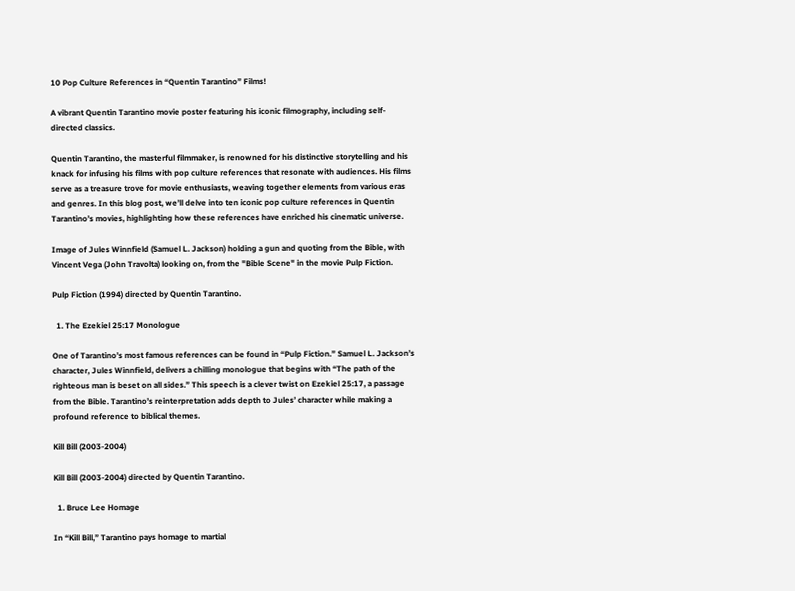10 Pop Culture References in “Quentin Tarantino” Films!

A vibrant Quentin Tarantino movie poster featuring his iconic filmography, including self-directed classics.

Quentin Tarantino, the masterful filmmaker, is renowned for his distinctive storytelling and his knack for infusing his films with pop culture references that resonate with audiences. His films serve as a treasure trove for movie enthusiasts, weaving together elements from various eras and genres. In this blog post, we’ll delve into ten iconic pop culture references in Quentin Tarantino’s movies, highlighting how these references have enriched his cinematic universe.

Image of Jules Winnfield (Samuel L. Jackson) holding a gun and quoting from the Bible, with Vincent Vega (John Travolta) looking on, from the "Bible Scene" in the movie Pulp Fiction.

Pulp Fiction (1994) directed by Quentin Tarantino.

  1. The Ezekiel 25:17 Monologue

One of Tarantino’s most famous references can be found in “Pulp Fiction.” Samuel L. Jackson’s character, Jules Winnfield, delivers a chilling monologue that begins with “The path of the righteous man is beset on all sides.” This speech is a clever twist on Ezekiel 25:17, a passage from the Bible. Tarantino’s reinterpretation adds depth to Jules’ character while making a profound reference to biblical themes.

Kill Bill (2003-2004)

Kill Bill (2003-2004) directed by Quentin Tarantino.

  1. Bruce Lee Homage

In “Kill Bill,” Tarantino pays homage to martial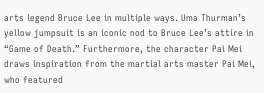arts legend Bruce Lee in multiple ways. Uma Thurman’s yellow jumpsuit is an iconic nod to Bruce Lee’s attire in “Game of Death.” Furthermore, the character Pai Mei draws inspiration from the martial arts master Pai Mei, who featured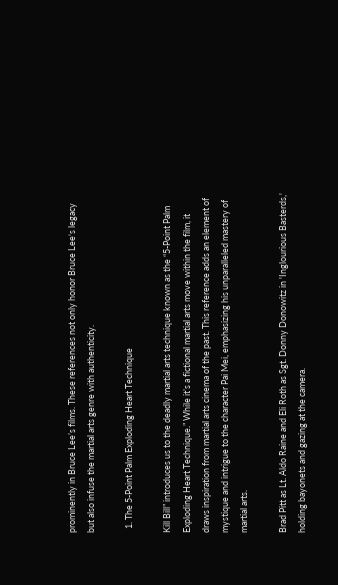prominently in Bruce Lee’s films. These references not only honor Bruce Lee‘s legacy but also infuse the martial arts genre with authenticity.

  1. The 5-Point Palm Exploding Heart Technique

Kill Bill” introduces us to the deadly martial arts technique known as the “5-Point Palm Exploding Heart Technique.” While it’s a fictional martial arts move within the film, it draws inspiration from martial arts cinema of the past. This reference adds an element of mystique and intrigue to the character Pai Mei, emphasizing his unparalleled mastery of martial arts.

Brad Pitt as Lt. Aldo Raine and Eli Roth as Sgt. Donny Donowitz in 'Inglourious Basterds,' holding bayonets and gazing at the camera.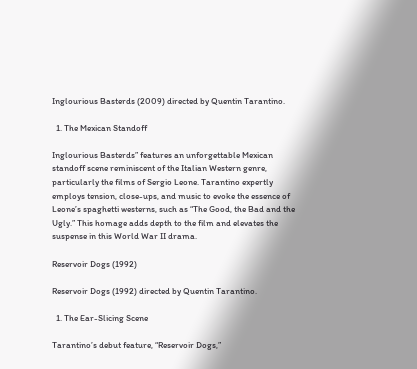Inglourious Basterds (2009) directed by Quentin Tarantino.

  1. The Mexican Standoff

Inglourious Basterds” features an unforgettable Mexican standoff scene reminiscent of the Italian Western genre, particularly the films of Sergio Leone. Tarantino expertly employs tension, close-ups, and music to evoke the essence of Leone’s spaghetti westerns, such as “The Good, the Bad and the Ugly.” This homage adds depth to the film and elevates the suspense in this World War II drama.

Reservoir Dogs (1992)

Reservoir Dogs (1992) directed by Quentin Tarantino.

  1. The Ear-Slicing Scene

Tarantino’s debut feature, “Reservoir Dogs,”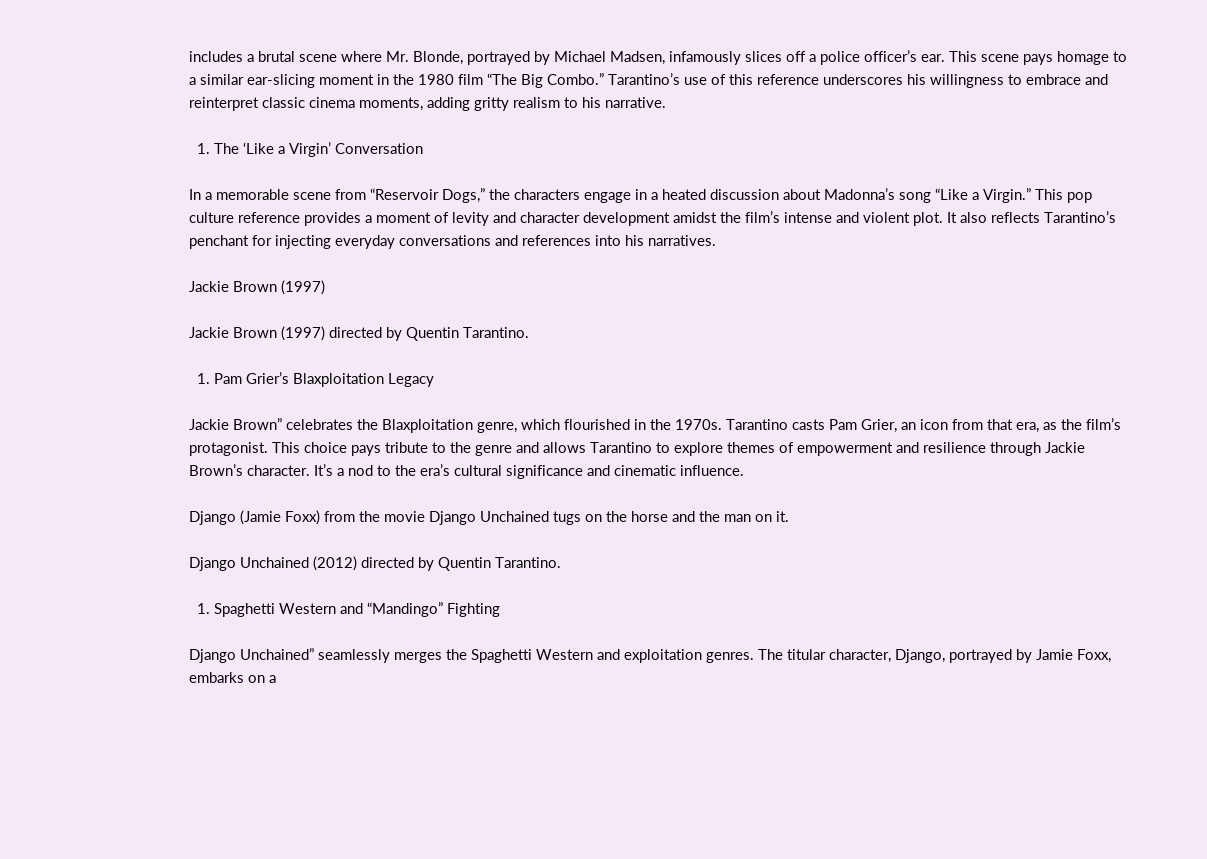includes a brutal scene where Mr. Blonde, portrayed by Michael Madsen, infamously slices off a police officer’s ear. This scene pays homage to a similar ear-slicing moment in the 1980 film “The Big Combo.” Tarantino’s use of this reference underscores his willingness to embrace and reinterpret classic cinema moments, adding gritty realism to his narrative.

  1. The ‘Like a Virgin’ Conversation

In a memorable scene from “Reservoir Dogs,” the characters engage in a heated discussion about Madonna’s song “Like a Virgin.” This pop culture reference provides a moment of levity and character development amidst the film’s intense and violent plot. It also reflects Tarantino’s penchant for injecting everyday conversations and references into his narratives.

Jackie Brown (1997)

Jackie Brown (1997) directed by Quentin Tarantino.

  1. Pam Grier’s Blaxploitation Legacy

Jackie Brown” celebrates the Blaxploitation genre, which flourished in the 1970s. Tarantino casts Pam Grier, an icon from that era, as the film’s protagonist. This choice pays tribute to the genre and allows Tarantino to explore themes of empowerment and resilience through Jackie Brown’s character. It’s a nod to the era’s cultural significance and cinematic influence.

Django (Jamie Foxx) from the movie Django Unchained tugs on the horse and the man on it.

Django Unchained (2012) directed by Quentin Tarantino.

  1. Spaghetti Western and “Mandingo” Fighting

Django Unchained” seamlessly merges the Spaghetti Western and exploitation genres. The titular character, Django, portrayed by Jamie Foxx, embarks on a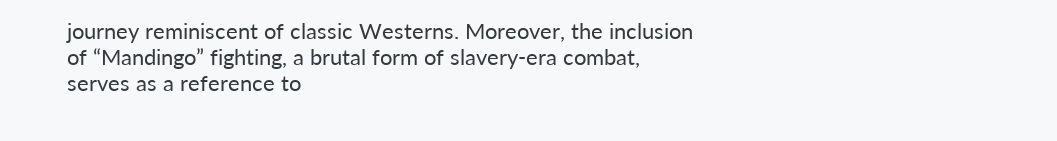journey reminiscent of classic Westerns. Moreover, the inclusion of “Mandingo” fighting, a brutal form of slavery-era combat, serves as a reference to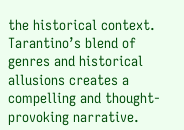the historical context. Tarantino’s blend of genres and historical allusions creates a compelling and thought-provoking narrative.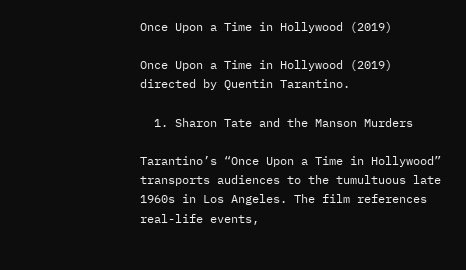Once Upon a Time in Hollywood (2019)

Once Upon a Time in Hollywood (2019) directed by Quentin Tarantino.

  1. Sharon Tate and the Manson Murders

Tarantino’s “Once Upon a Time in Hollywood” transports audiences to the tumultuous late 1960s in Los Angeles. The film references real-life events,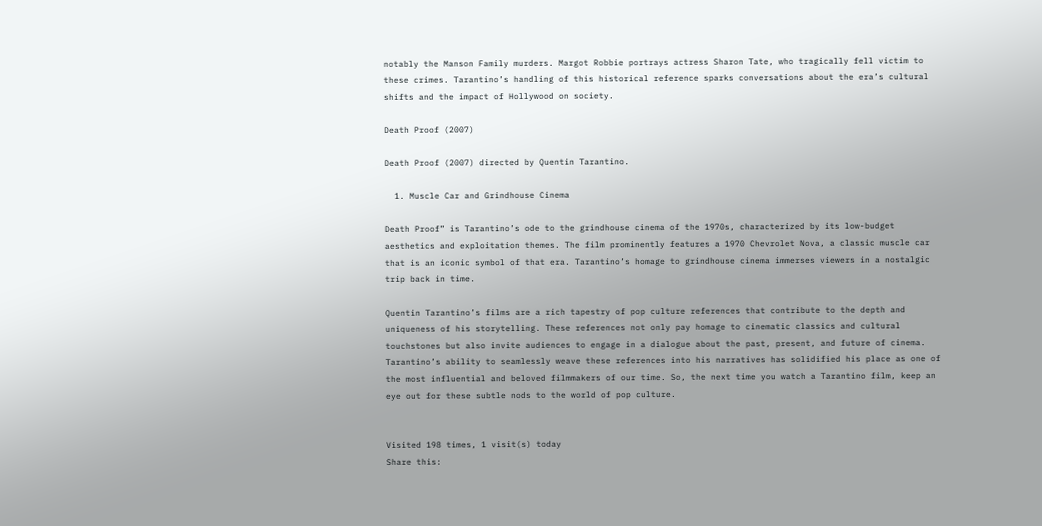notably the Manson Family murders. Margot Robbie portrays actress Sharon Tate, who tragically fell victim to these crimes. Tarantino’s handling of this historical reference sparks conversations about the era’s cultural shifts and the impact of Hollywood on society.

Death Proof (2007)

Death Proof (2007) directed by Quentin Tarantino.

  1. Muscle Car and Grindhouse Cinema

Death Proof” is Tarantino’s ode to the grindhouse cinema of the 1970s, characterized by its low-budget aesthetics and exploitation themes. The film prominently features a 1970 Chevrolet Nova, a classic muscle car that is an iconic symbol of that era. Tarantino’s homage to grindhouse cinema immerses viewers in a nostalgic trip back in time.

Quentin Tarantino’s films are a rich tapestry of pop culture references that contribute to the depth and uniqueness of his storytelling. These references not only pay homage to cinematic classics and cultural touchstones but also invite audiences to engage in a dialogue about the past, present, and future of cinema. Tarantino’s ability to seamlessly weave these references into his narratives has solidified his place as one of the most influential and beloved filmmakers of our time. So, the next time you watch a Tarantino film, keep an eye out for these subtle nods to the world of pop culture.


Visited 198 times, 1 visit(s) today
Share this: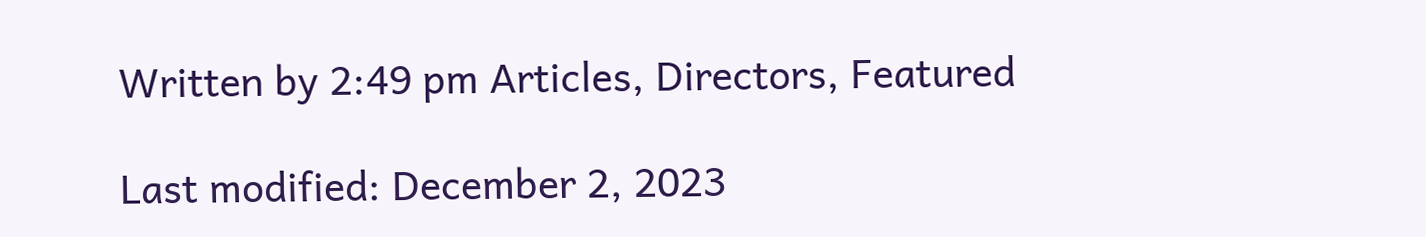Written by 2:49 pm Articles, Directors, Featured

Last modified: December 2, 2023